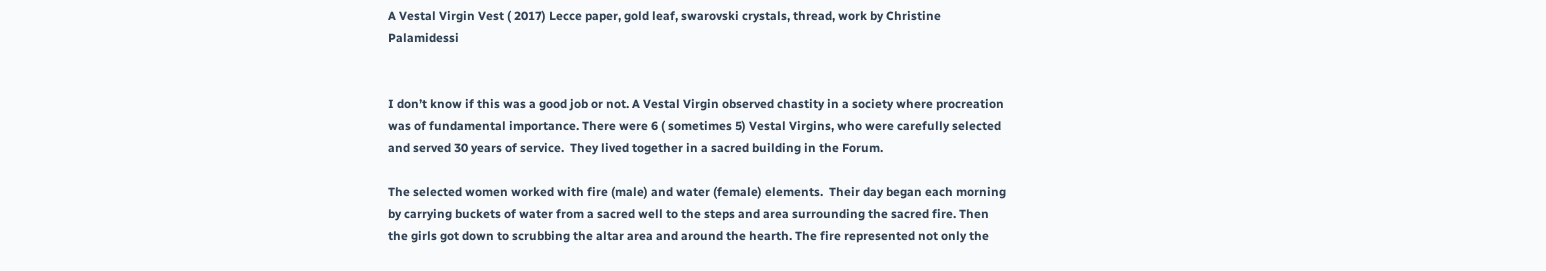A Vestal Virgin Vest ( 2017) Lecce paper, gold leaf, swarovski crystals, thread, work by Christine Palamidessi


I don’t know if this was a good job or not. A Vestal Virgin observed chastity in a society where procreation was of fundamental importance. There were 6 ( sometimes 5) Vestal Virgins, who were carefully selected and served 30 years of service.  They lived together in a sacred building in the Forum.

The selected women worked with fire (male) and water (female) elements.  Their day began each morning by carrying buckets of water from a sacred well to the steps and area surrounding the sacred fire. Then the girls got down to scrubbing the altar area and around the hearth. The fire represented not only the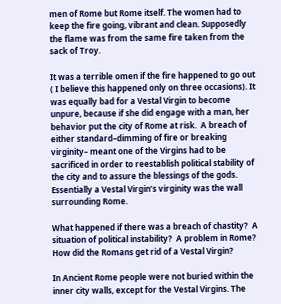men of Rome but Rome itself. The women had to keep the fire going, vibrant and clean. Supposedly the flame was from the same fire taken from the sack of Troy.

It was a terrible omen if the fire happened to go out ( I believe this happened only on three occasions). It was equally bad for a Vestal Virgin to become unpure, because if she did engage with a man, her behavior put the city of Rome at risk.  A breach of either standard–dimming of fire or breaking virginity– meant one of the Virgins had to be sacrificed in order to reestablish political stability of the city and to assure the blessings of the gods.  Essentially a Vestal Virgin’s virginity was the wall surrounding Rome.

What happened if there was a breach of chastity?  A situation of political instability?  A problem in Rome? How did the Romans get rid of a Vestal Virgin?

In Ancient Rome people were not buried within the inner city walls, except for the Vestal Virgins. The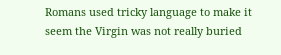Romans used tricky language to make it seem the Virgin was not really buried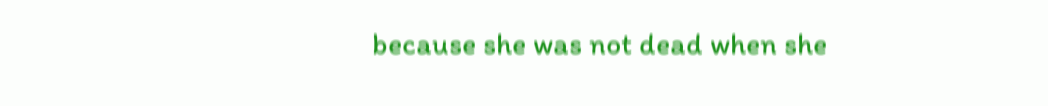because she was not dead when she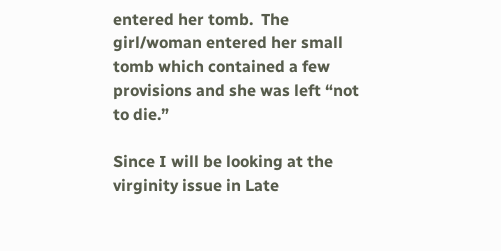entered her tomb.  The girl/woman entered her small tomb which contained a few provisions and she was left “not to die.”

Since I will be looking at the virginity issue in Late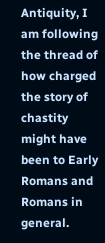Antiquity, I am following the thread of how charged the story of chastity might have been to Early Romans and Romans in general.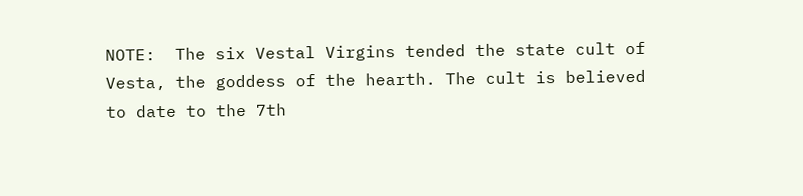NOTE:  The six Vestal Virgins tended the state cult of Vesta, the goddess of the hearth. The cult is believed to date to the 7th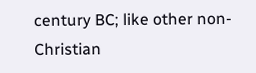century BC; like other non-Christian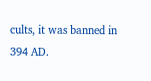cults, it was banned in 394 AD.